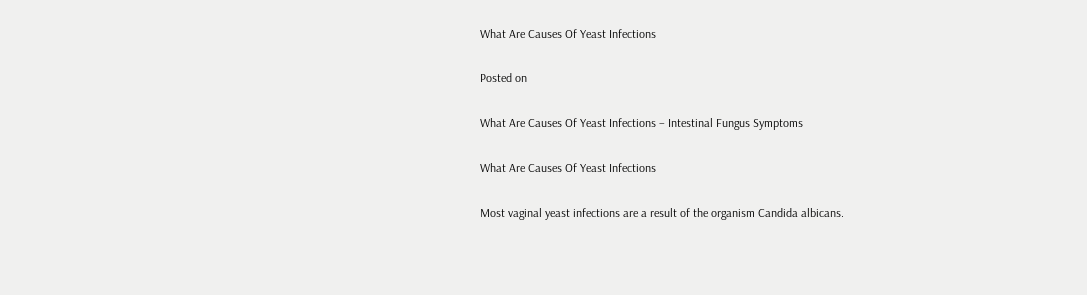What Are Causes Of Yeast Infections

Posted on

What Are Causes Of Yeast Infections – Intestinal Fungus Symptoms

What Are Causes Of Yeast Infections

Most vaginal yeast infections are a result of the organism Candida albicans.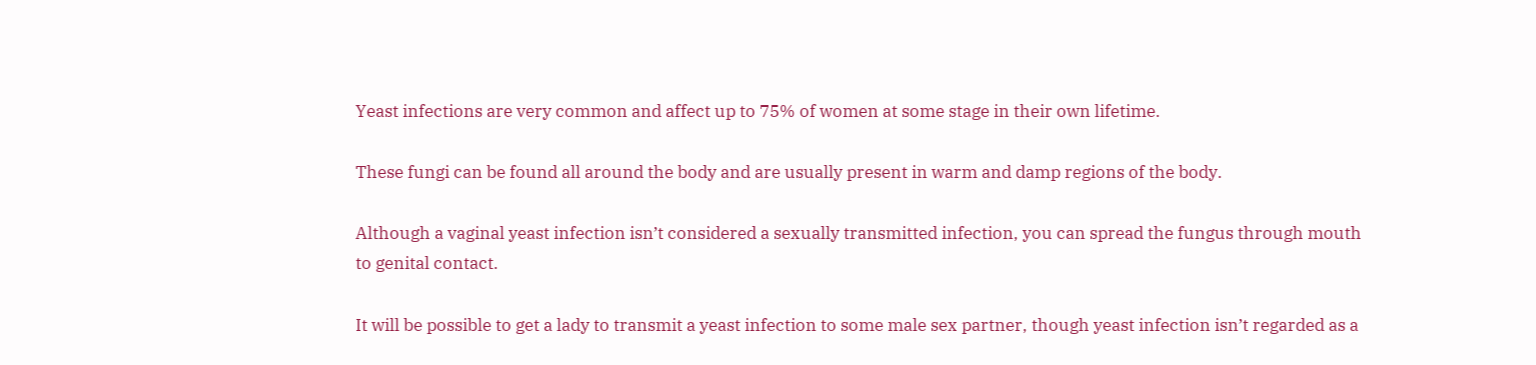Yeast infections are very common and affect up to 75% of women at some stage in their own lifetime.

These fungi can be found all around the body and are usually present in warm and damp regions of the body.

Although a vaginal yeast infection isn’t considered a sexually transmitted infection, you can spread the fungus through mouth to genital contact.

It will be possible to get a lady to transmit a yeast infection to some male sex partner, though yeast infection isn’t regarded as a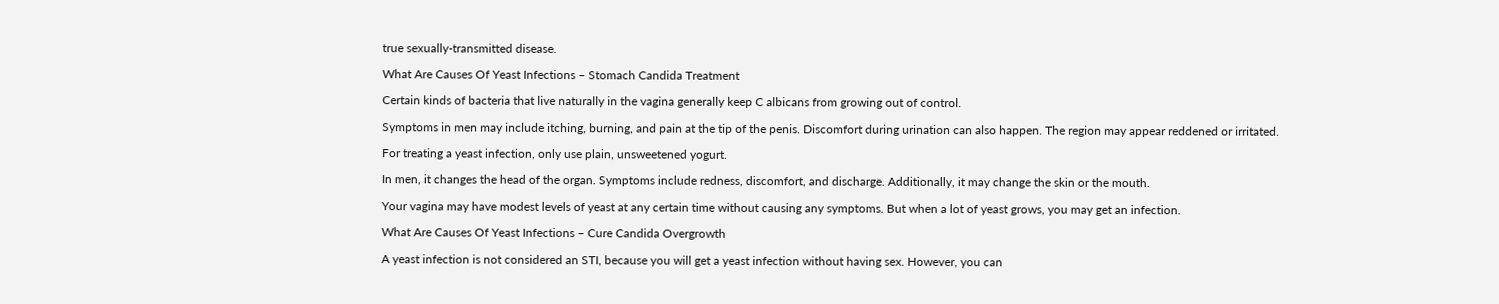true sexually-transmitted disease.

What Are Causes Of Yeast Infections – Stomach Candida Treatment

Certain kinds of bacteria that live naturally in the vagina generally keep C albicans from growing out of control.

Symptoms in men may include itching, burning, and pain at the tip of the penis. Discomfort during urination can also happen. The region may appear reddened or irritated.

For treating a yeast infection, only use plain, unsweetened yogurt.

In men, it changes the head of the organ. Symptoms include redness, discomfort, and discharge. Additionally, it may change the skin or the mouth.

Your vagina may have modest levels of yeast at any certain time without causing any symptoms. But when a lot of yeast grows, you may get an infection.

What Are Causes Of Yeast Infections – Cure Candida Overgrowth

A yeast infection is not considered an STI, because you will get a yeast infection without having sex. However, you can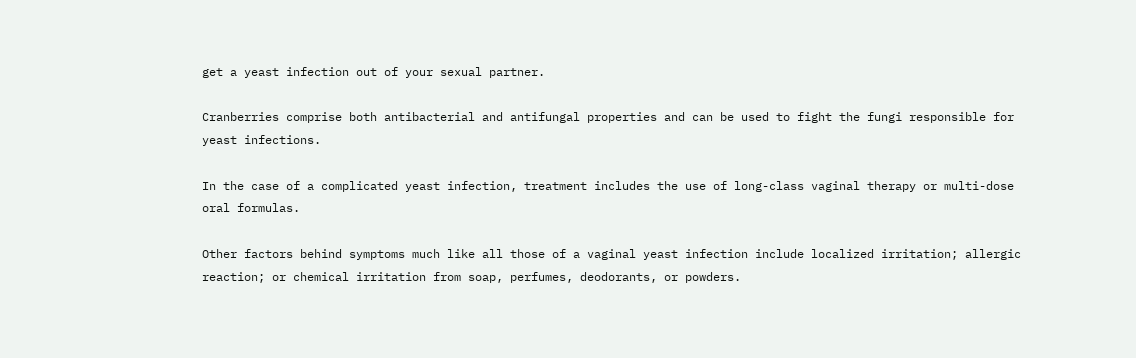get a yeast infection out of your sexual partner.

Cranberries comprise both antibacterial and antifungal properties and can be used to fight the fungi responsible for yeast infections.

In the case of a complicated yeast infection, treatment includes the use of long-class vaginal therapy or multi-dose oral formulas.

Other factors behind symptoms much like all those of a vaginal yeast infection include localized irritation; allergic reaction; or chemical irritation from soap, perfumes, deodorants, or powders.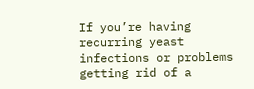If you’re having recurring yeast infections or problems getting rid of a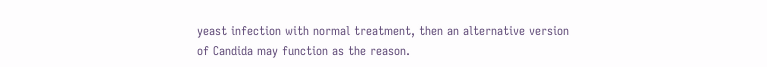yeast infection with normal treatment, then an alternative version of Candida may function as the reason.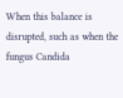When this balance is disrupted, such as when the fungus Candida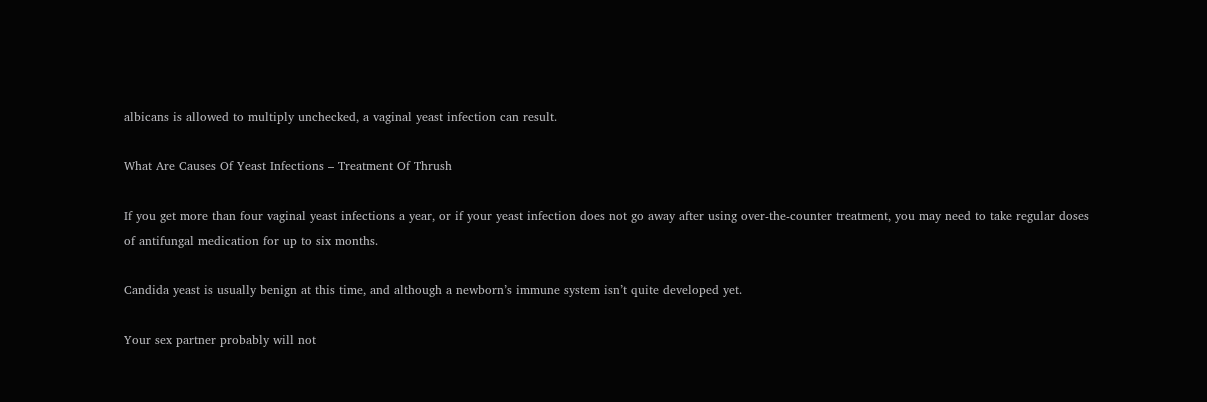albicans is allowed to multiply unchecked, a vaginal yeast infection can result.

What Are Causes Of Yeast Infections – Treatment Of Thrush

If you get more than four vaginal yeast infections a year, or if your yeast infection does not go away after using over-the-counter treatment, you may need to take regular doses of antifungal medication for up to six months.

Candida yeast is usually benign at this time, and although a newborn’s immune system isn’t quite developed yet.

Your sex partner probably will not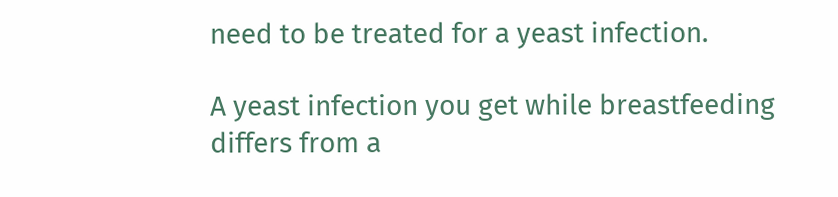need to be treated for a yeast infection.

A yeast infection you get while breastfeeding differs from a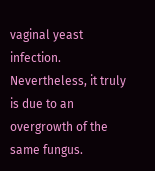vaginal yeast infection. Nevertheless, it truly is due to an overgrowth of the same fungus.